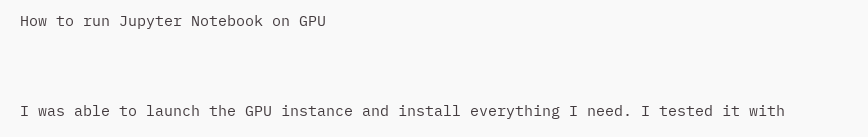How to run Jupyter Notebook on GPU


I was able to launch the GPU instance and install everything I need. I tested it with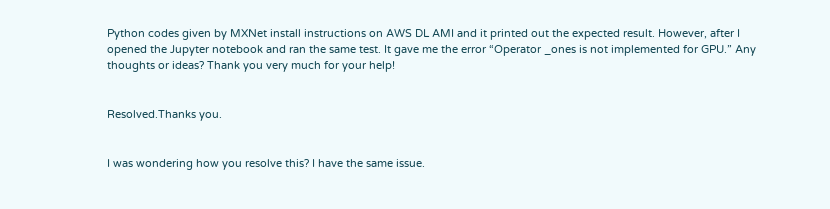Python codes given by MXNet install instructions on AWS DL AMI and it printed out the expected result. However, after I opened the Jupyter notebook and ran the same test. It gave me the error “Operator _ones is not implemented for GPU.” Any thoughts or ideas? Thank you very much for your help!


Resolved.Thanks you.


I was wondering how you resolve this? I have the same issue.